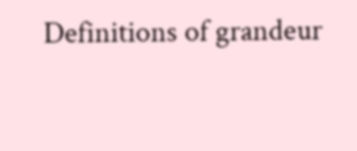Definitions of grandeur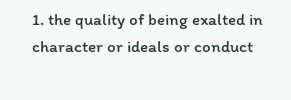1. the quality of being exalted in character or ideals or conduct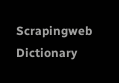Scrapingweb Dictionary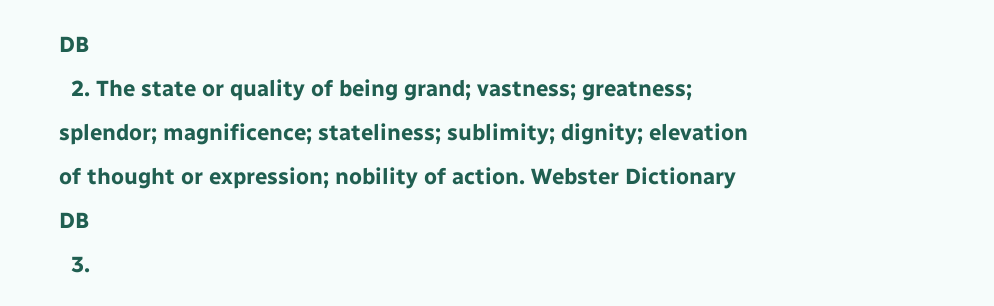DB
  2. The state or quality of being grand; vastness; greatness; splendor; magnificence; stateliness; sublimity; dignity; elevation of thought or expression; nobility of action. Webster Dictionary DB
  3.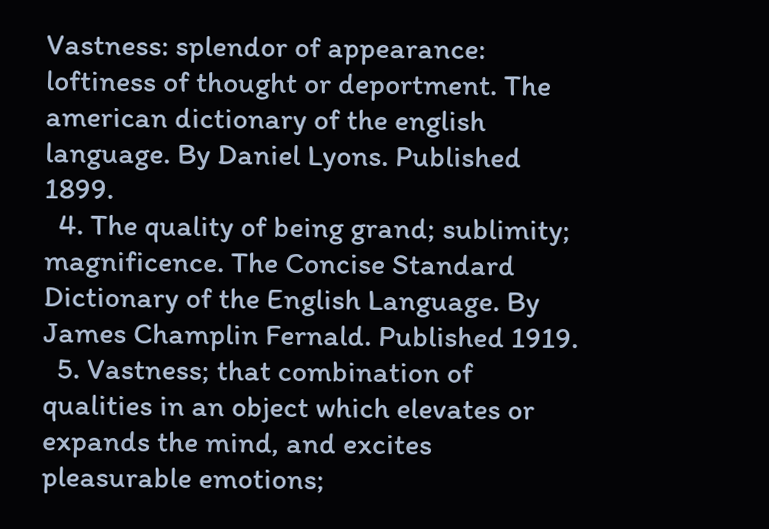Vastness: splendor of appearance: loftiness of thought or deportment. The american dictionary of the english language. By Daniel Lyons. Published 1899.
  4. The quality of being grand; sublimity; magnificence. The Concise Standard Dictionary of the English Language. By James Champlin Fernald. Published 1919.
  5. Vastness; that combination of qualities in an object which elevates or expands the mind, and excites pleasurable emotions;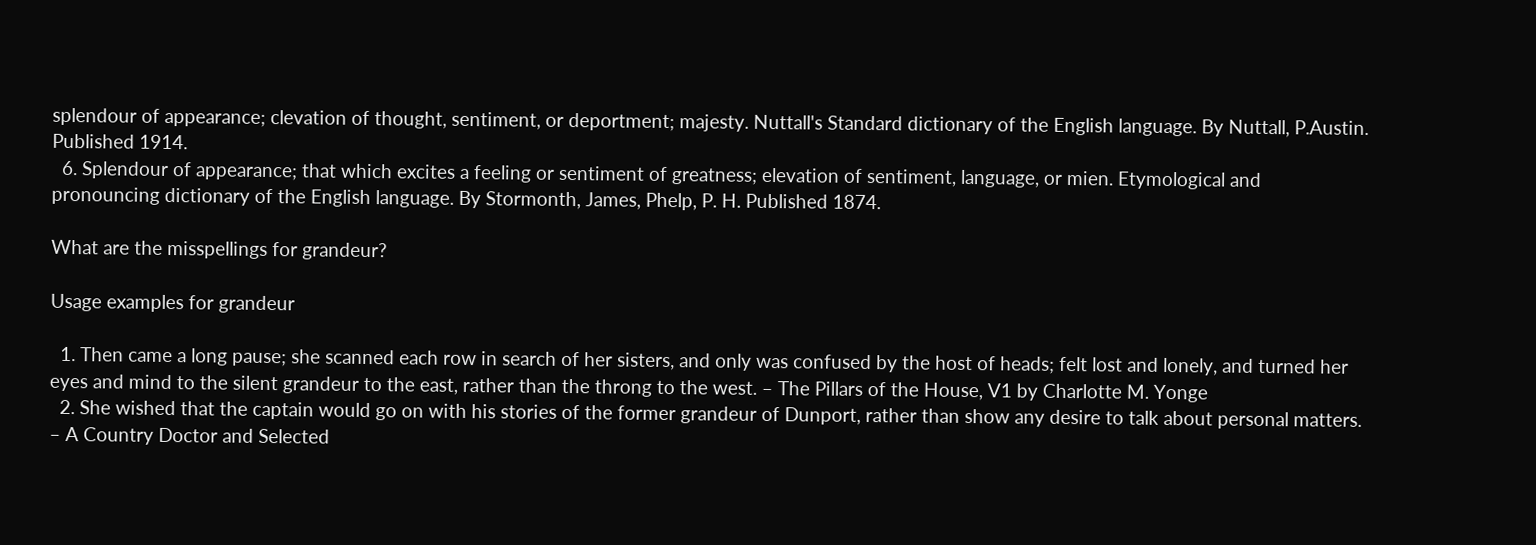splendour of appearance; clevation of thought, sentiment, or deportment; majesty. Nuttall's Standard dictionary of the English language. By Nuttall, P.Austin. Published 1914.
  6. Splendour of appearance; that which excites a feeling or sentiment of greatness; elevation of sentiment, language, or mien. Etymological and pronouncing dictionary of the English language. By Stormonth, James, Phelp, P. H. Published 1874.

What are the misspellings for grandeur?

Usage examples for grandeur

  1. Then came a long pause; she scanned each row in search of her sisters, and only was confused by the host of heads; felt lost and lonely, and turned her eyes and mind to the silent grandeur to the east, rather than the throng to the west. – The Pillars of the House, V1 by Charlotte M. Yonge
  2. She wished that the captain would go on with his stories of the former grandeur of Dunport, rather than show any desire to talk about personal matters. – A Country Doctor and Selected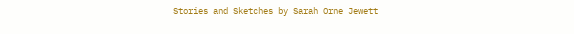Stories and Sketches by Sarah Orne Jewett